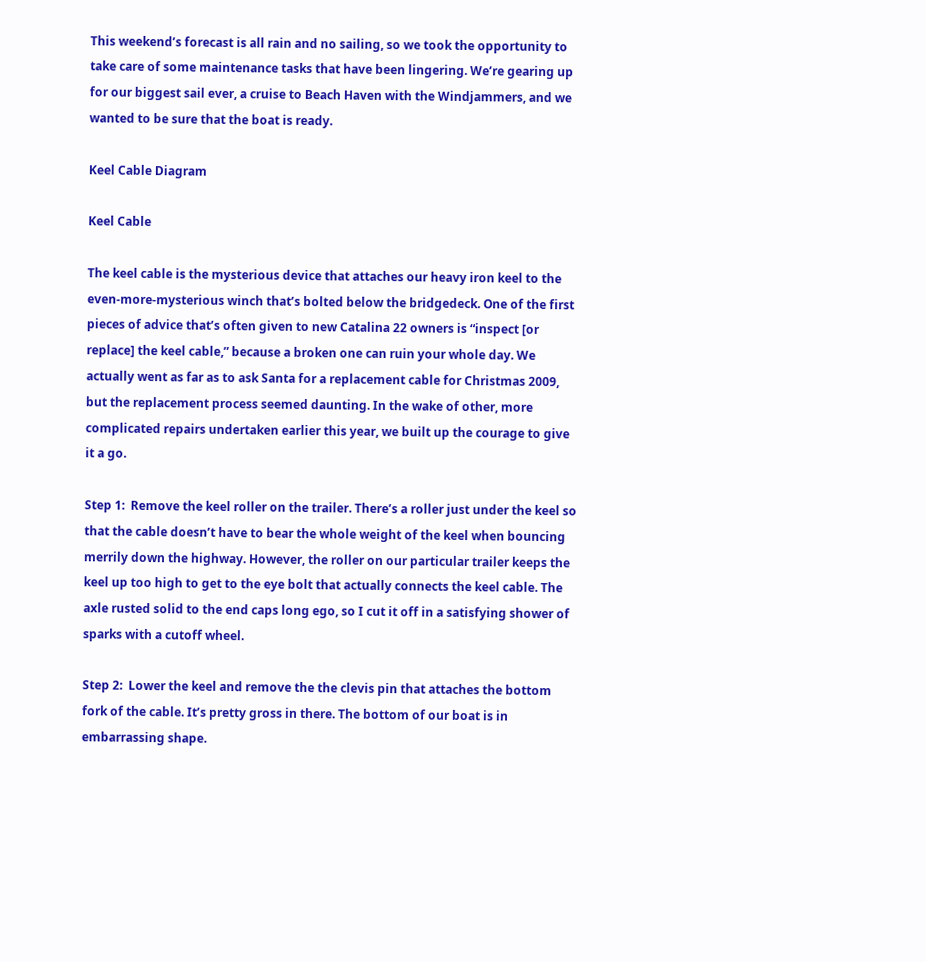This weekend’s forecast is all rain and no sailing, so we took the opportunity to take care of some maintenance tasks that have been lingering. We’re gearing up for our biggest sail ever, a cruise to Beach Haven with the Windjammers, and we wanted to be sure that the boat is ready.

Keel Cable Diagram

Keel Cable

The keel cable is the mysterious device that attaches our heavy iron keel to the even-more-mysterious winch that’s bolted below the bridgedeck. One of the first pieces of advice that’s often given to new Catalina 22 owners is “inspect [or replace] the keel cable,” because a broken one can ruin your whole day. We actually went as far as to ask Santa for a replacement cable for Christmas 2009, but the replacement process seemed daunting. In the wake of other, more complicated repairs undertaken earlier this year, we built up the courage to give it a go.

Step 1:  Remove the keel roller on the trailer. There’s a roller just under the keel so that the cable doesn’t have to bear the whole weight of the keel when bouncing merrily down the highway. However, the roller on our particular trailer keeps the keel up too high to get to the eye bolt that actually connects the keel cable. The axle rusted solid to the end caps long ego, so I cut it off in a satisfying shower of sparks with a cutoff wheel.

Step 2:  Lower the keel and remove the the clevis pin that attaches the bottom fork of the cable. It’s pretty gross in there. The bottom of our boat is in embarrassing shape.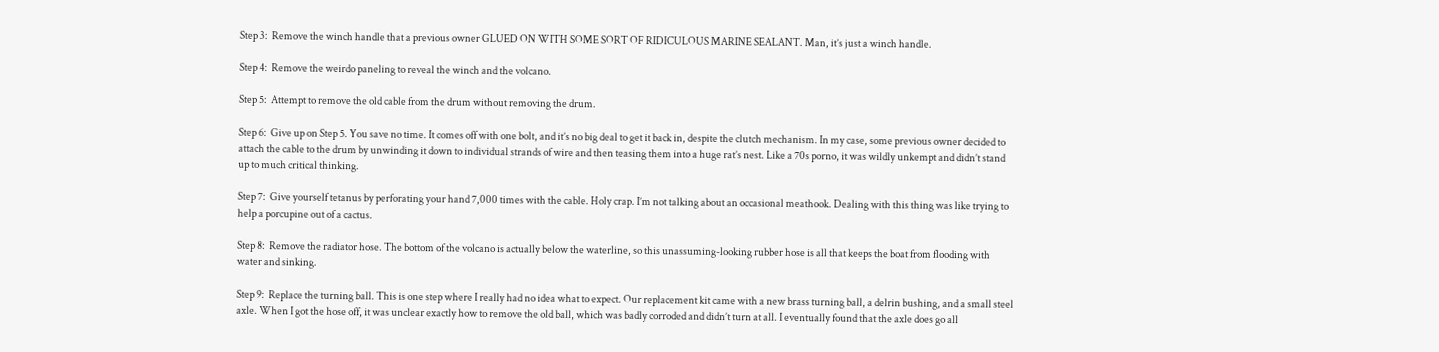Step 3:  Remove the winch handle that a previous owner GLUED ON WITH SOME SORT OF RIDICULOUS MARINE SEALANT. Man, it’s just a winch handle.

Step 4:  Remove the weirdo paneling to reveal the winch and the volcano.

Step 5:  Attempt to remove the old cable from the drum without removing the drum.

Step 6:  Give up on Step 5. You save no time. It comes off with one bolt, and it’s no big deal to get it back in, despite the clutch mechanism. In my case, some previous owner decided to attach the cable to the drum by unwinding it down to individual strands of wire and then teasing them into a huge rat’s nest. Like a 70s porno, it was wildly unkempt and didn’t stand up to much critical thinking.

Step 7:  Give yourself tetanus by perforating your hand 7,000 times with the cable. Holy crap. I’m not talking about an occasional meathook. Dealing with this thing was like trying to help a porcupine out of a cactus.

Step 8:  Remove the radiator hose. The bottom of the volcano is actually below the waterline, so this unassuming-looking rubber hose is all that keeps the boat from flooding with water and sinking.

Step 9:  Replace the turning ball. This is one step where I really had no idea what to expect. Our replacement kit came with a new brass turning ball, a delrin bushing, and a small steel axle. When I got the hose off, it was unclear exactly how to remove the old ball, which was badly corroded and didn’t turn at all. I eventually found that the axle does go all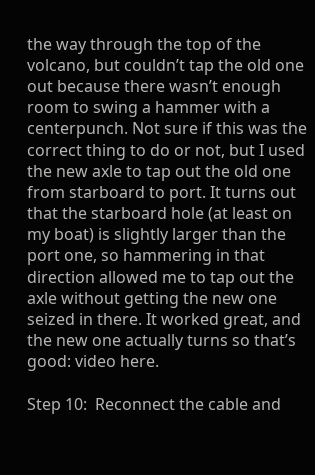the way through the top of the volcano, but couldn’t tap the old one out because there wasn’t enough room to swing a hammer with a centerpunch. Not sure if this was the correct thing to do or not, but I used the new axle to tap out the old one from starboard to port. It turns out that the starboard hole (at least on my boat) is slightly larger than the port one, so hammering in that direction allowed me to tap out the axle without getting the new one seized in there. It worked great, and the new one actually turns so that’s good: video here.

Step 10:  Reconnect the cable and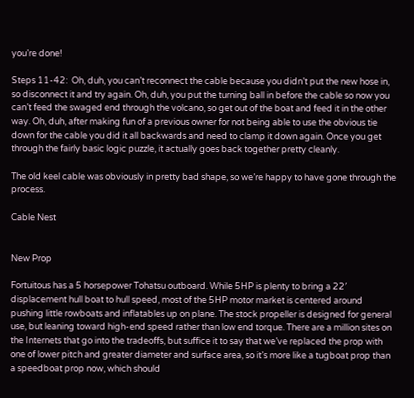you’re done!

Steps 11-42:  Oh, duh, you can’t reconnect the cable because you didn’t put the new hose in, so disconnect it and try again. Oh, duh, you put the turning ball in before the cable so now you can’t feed the swaged end through the volcano, so get out of the boat and feed it in the other way. Oh, duh, after making fun of a previous owner for not being able to use the obvious tie down for the cable you did it all backwards and need to clamp it down again. Once you get through the fairly basic logic puzzle, it actually goes back together pretty cleanly.

The old keel cable was obviously in pretty bad shape, so we’re happy to have gone through the process.

Cable Nest


New Prop

Fortuitous has a 5 horsepower Tohatsu outboard. While 5HP is plenty to bring a 22′ displacement hull boat to hull speed, most of the 5HP motor market is centered around pushing little rowboats and inflatables up on plane. The stock propeller is designed for general use, but leaning toward high-end speed rather than low end torque. There are a million sites on the Internets that go into the tradeoffs, but suffice it to say that we’ve replaced the prop with one of lower pitch and greater diameter and surface area, so it’s more like a tugboat prop than a speedboat prop now, which should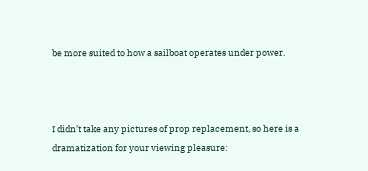be more suited to how a sailboat operates under power.



I didn’t take any pictures of prop replacement, so here is a dramatization for your viewing pleasure: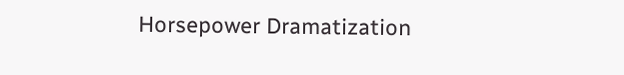Horsepower Dramatization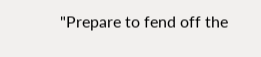"Prepare to fend off the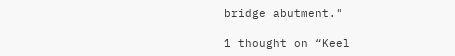bridge abutment."

1 thought on “Keel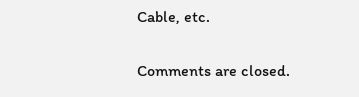Cable, etc.

Comments are closed.